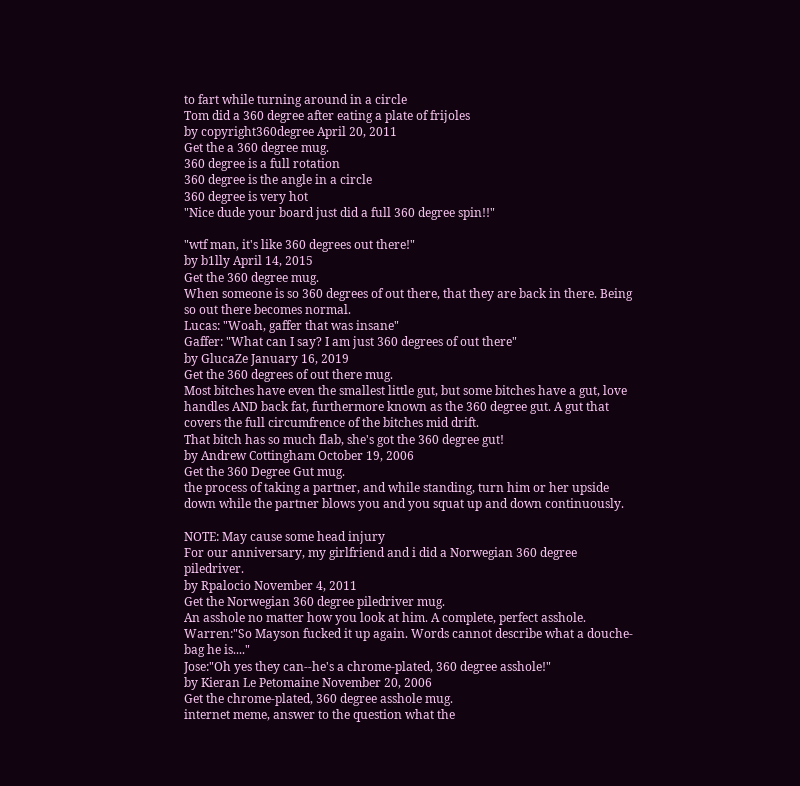to fart while turning around in a circle
Tom did a 360 degree after eating a plate of frijoles
by copyright360degree April 20, 2011
Get the a 360 degree mug.
360 degree is a full rotation
360 degree is the angle in a circle
360 degree is very hot
"Nice dude your board just did a full 360 degree spin!!"

"wtf man, it's like 360 degrees out there!"
by b1lly April 14, 2015
Get the 360 degree mug.
When someone is so 360 degrees of out there, that they are back in there. Being so out there becomes normal.
Lucas: "Woah, gaffer that was insane"
Gaffer: "What can I say? I am just 360 degrees of out there"
by GlucaZe January 16, 2019
Get the 360 degrees of out there mug.
Most bitches have even the smallest little gut, but some bitches have a gut, love handles AND back fat, furthermore known as the 360 degree gut. A gut that covers the full circumfrence of the bitches mid drift.
That bitch has so much flab, she's got the 360 degree gut!
by Andrew Cottingham October 19, 2006
Get the 360 Degree Gut mug.
the process of taking a partner, and while standing, turn him or her upside down while the partner blows you and you squat up and down continuously.

NOTE: May cause some head injury
For our anniversary, my girlfriend and i did a Norwegian 360 degree piledriver.
by Rpalocio November 4, 2011
Get the Norwegian 360 degree piledriver mug.
An asshole no matter how you look at him. A complete, perfect asshole.
Warren:"So Mayson fucked it up again. Words cannot describe what a douche-bag he is...."
Jose:"Oh yes they can--he's a chrome-plated, 360 degree asshole!"
by Kieran Le Petomaine November 20, 2006
Get the chrome-plated, 360 degree asshole mug.
internet meme, answer to the question what the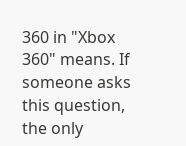360 in "Xbox 360" means. If someone asks this question, the only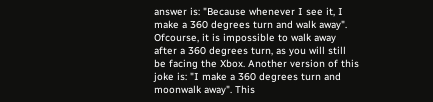answer is: "Because whenever I see it, I make a 360 degrees turn and walk away". Ofcourse, it is impossible to walk away after a 360 degrees turn, as you will still be facing the Xbox. Another version of this joke is: "I make a 360 degrees turn and moonwalk away". This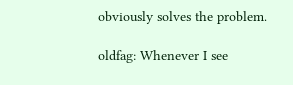obviously solves the problem.

oldfag: Whenever I see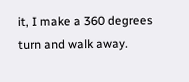it, I make a 360 degrees turn and walk away.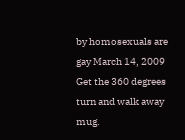by homosexuals are gay March 14, 2009
Get the 360 degrees turn and walk away mug.